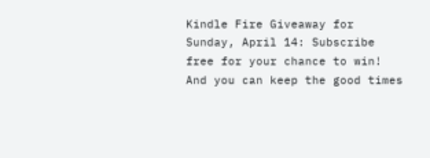Kindle Fire Giveaway for Sunday, April 14: Subscribe free for your chance to win! And you can keep the good times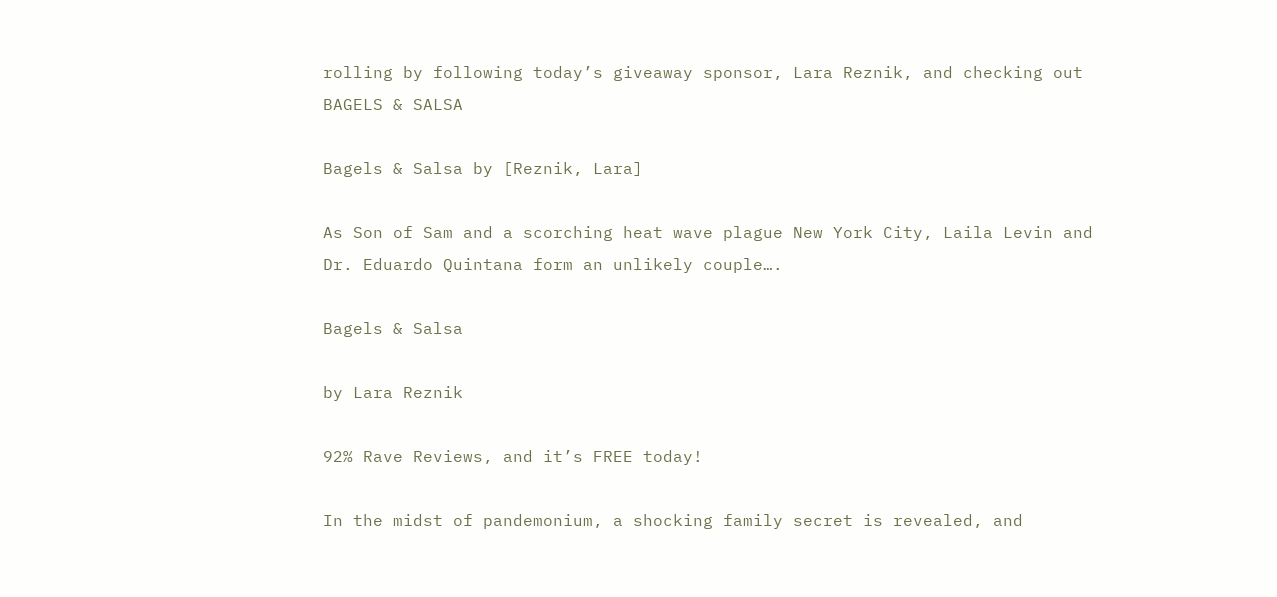rolling by following today’s giveaway sponsor, Lara Reznik, and checking out BAGELS & SALSA

Bagels & Salsa by [Reznik, Lara]

As Son of Sam and a scorching heat wave plague New York City, Laila Levin and Dr. Eduardo Quintana form an unlikely couple….

Bagels & Salsa

by Lara Reznik

92% Rave Reviews, and it’s FREE today!

In the midst of pandemonium, a shocking family secret is revealed, and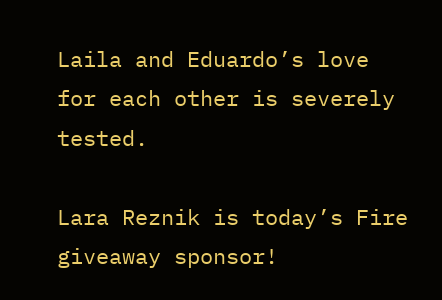Laila and Eduardo’s love for each other is severely tested.

Lara Reznik is today’s Fire giveaway sponsor!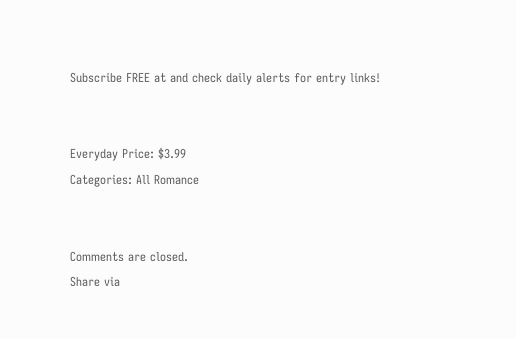Subscribe FREE at and check daily alerts for entry links!


Everyday Price: $3.99
Categories: All Romance


Comments are closed.
Share via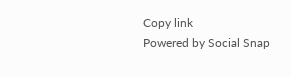Copy link
Powered by Social Snap